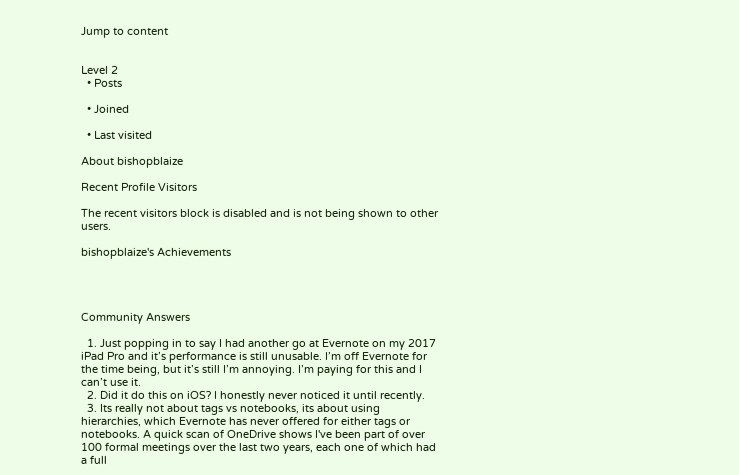Jump to content


Level 2
  • Posts

  • Joined

  • Last visited

About bishopblaize

Recent Profile Visitors

The recent visitors block is disabled and is not being shown to other users.

bishopblaize's Achievements




Community Answers

  1. Just popping in to say I had another go at Evernote on my 2017 iPad Pro and it’s performance is still unusable. I’m off Evernote for the time being, but it’s still I’m annoying. I’m paying for this and I can’t use it.
  2. Did it do this on iOS? I honestly never noticed it until recently.
  3. Its really not about tags vs notebooks, its about using hierarchies, which Evernote has never offered for either tags or notebooks. A quick scan of OneDrive shows I've been part of over 100 formal meetings over the last two years, each one of which had a full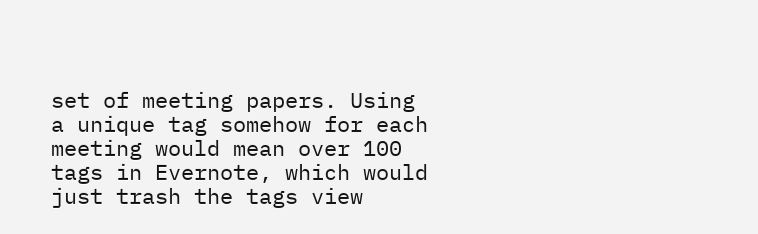set of meeting papers. Using a unique tag somehow for each meeting would mean over 100 tags in Evernote, which would just trash the tags view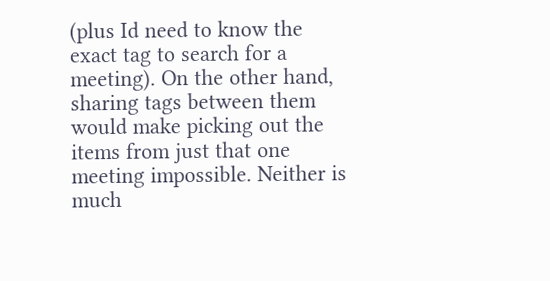(plus Id need to know the exact tag to search for a meeting). On the other hand, sharing tags between them would make picking out the items from just that one meeting impossible. Neither is much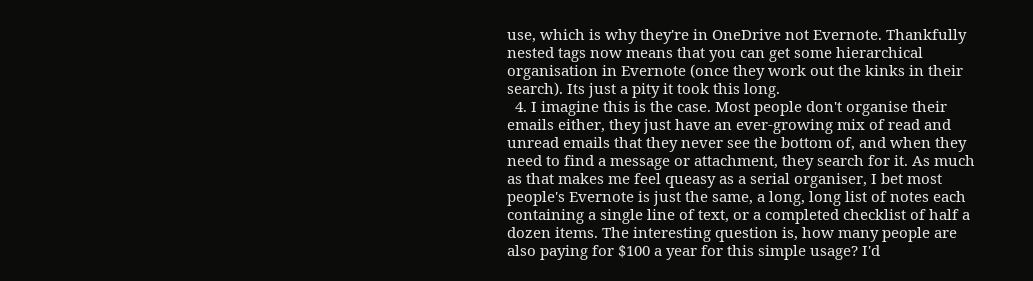use, which is why they're in OneDrive not Evernote. Thankfully nested tags now means that you can get some hierarchical organisation in Evernote (once they work out the kinks in their search). Its just a pity it took this long.
  4. I imagine this is the case. Most people don't organise their emails either, they just have an ever-growing mix of read and unread emails that they never see the bottom of, and when they need to find a message or attachment, they search for it. As much as that makes me feel queasy as a serial organiser, I bet most people's Evernote is just the same, a long, long list of notes each containing a single line of text, or a completed checklist of half a dozen items. The interesting question is, how many people are also paying for $100 a year for this simple usage? I'd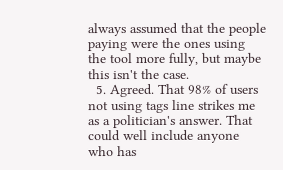always assumed that the people paying were the ones using the tool more fully, but maybe this isn't the case.
  5. Agreed. That 98% of users not using tags line strikes me as a politician's answer. That could well include anyone who has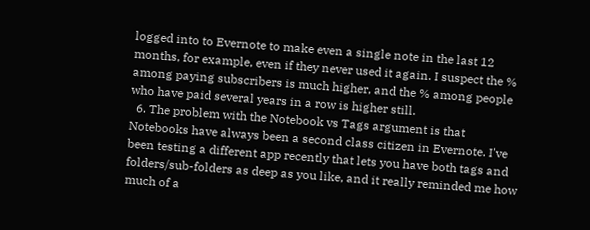logged into to Evernote to make even a single note in the last 12 months, for example, even if they never used it again. I suspect the % among paying subscribers is much higher, and the % among people who have paid several years in a row is higher still.
  6. The problem with the Notebook vs Tags argument is that Notebooks have always been a second class citizen in Evernote. I've been testing a different app recently that lets you have both tags and folders/sub-folders as deep as you like, and it really reminded me how much of a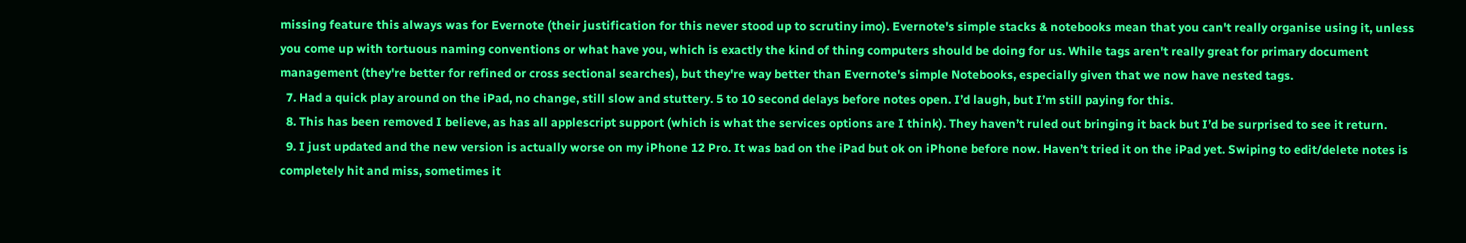missing feature this always was for Evernote (their justification for this never stood up to scrutiny imo). Evernote's simple stacks & notebooks mean that you can't really organise using it, unless you come up with tortuous naming conventions or what have you, which is exactly the kind of thing computers should be doing for us. While tags aren't really great for primary document management (they're better for refined or cross sectional searches), but they're way better than Evernote's simple Notebooks, especially given that we now have nested tags.
  7. Had a quick play around on the iPad, no change, still slow and stuttery. 5 to 10 second delays before notes open. I’d laugh, but I’m still paying for this.
  8. This has been removed I believe, as has all applescript support (which is what the services options are I think). They haven’t ruled out bringing it back but I’d be surprised to see it return.
  9. I just updated and the new version is actually worse on my iPhone 12 Pro. It was bad on the iPad but ok on iPhone before now. Haven’t tried it on the iPad yet. Swiping to edit/delete notes is completely hit and miss, sometimes it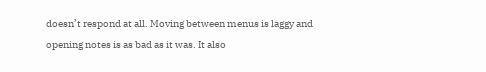doesn’t respond at all. Moving between menus is laggy and opening notes is as bad as it was. It also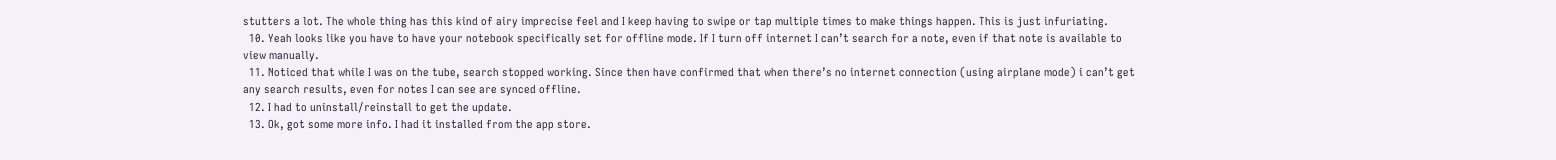stutters a lot. The whole thing has this kind of airy imprecise feel and I keep having to swipe or tap multiple times to make things happen. This is just infuriating.
  10. Yeah looks like you have to have your notebook specifically set for offline mode. If I turn off internet I can’t search for a note, even if that note is available to view manually.
  11. Noticed that while I was on the tube, search stopped working. Since then have confirmed that when there’s no internet connection (using airplane mode) i can’t get any search results, even for notes I can see are synced offline.
  12. I had to uninstall/reinstall to get the update.
  13. Ok, got some more info. I had it installed from the app store.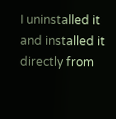I uninstalled it and installed it directly from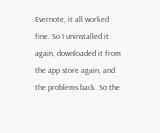Evernote, it all worked fine. So I uninstalled it again, downloaded it from the app store again, and the problems back. So the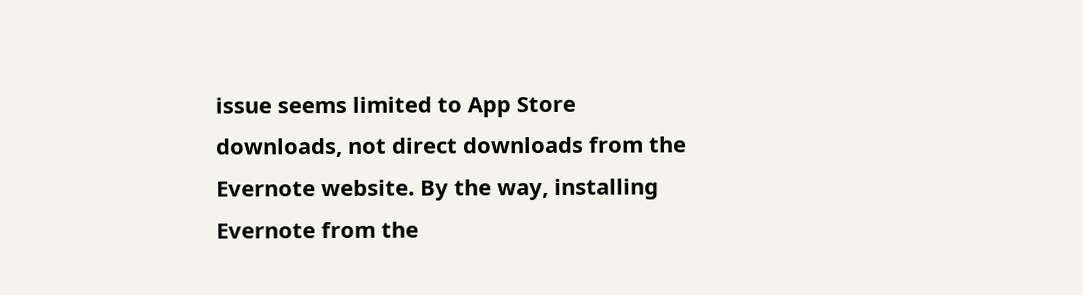issue seems limited to App Store downloads, not direct downloads from the Evernote website. By the way, installing Evernote from the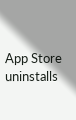App Store uninstalls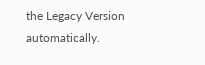the Legacy Version automatically.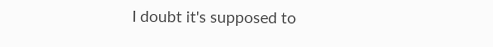I doubt it's supposed to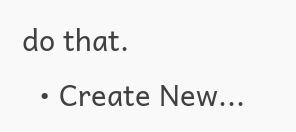do that.
  • Create New...